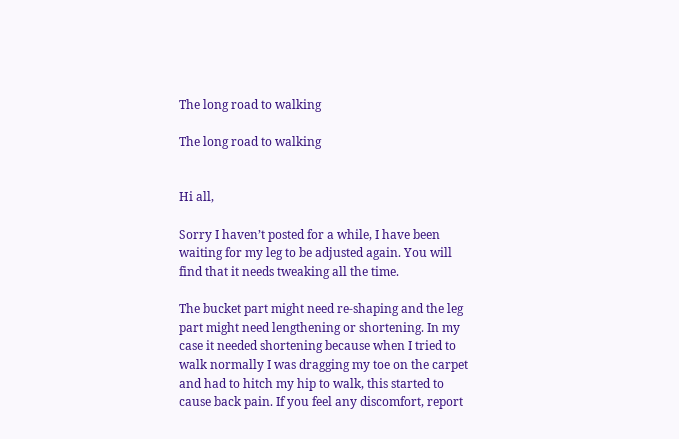The long road to walking

The long road to walking


Hi all,

Sorry I haven’t posted for a while, I have been waiting for my leg to be adjusted again. You will find that it needs tweaking all the time.

The bucket part might need re-shaping and the leg part might need lengthening or shortening. In my case it needed shortening because when I tried to walk normally I was dragging my toe on the carpet and had to hitch my hip to walk, this started to cause back pain. If you feel any discomfort, report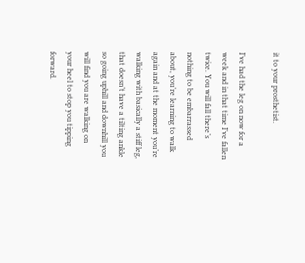it to your prosthetist.

I’ve had the leg on now for a week and in that time I’ve fallen twice. You will fall there’s nothing to be embarrassed about, you’re learning to walk again and at the moment you’re walking with basically a stiff leg, that doesn’t have a tilting ankle so going uphill and downhill you will find you are walking on your heel to stop you tipping forward.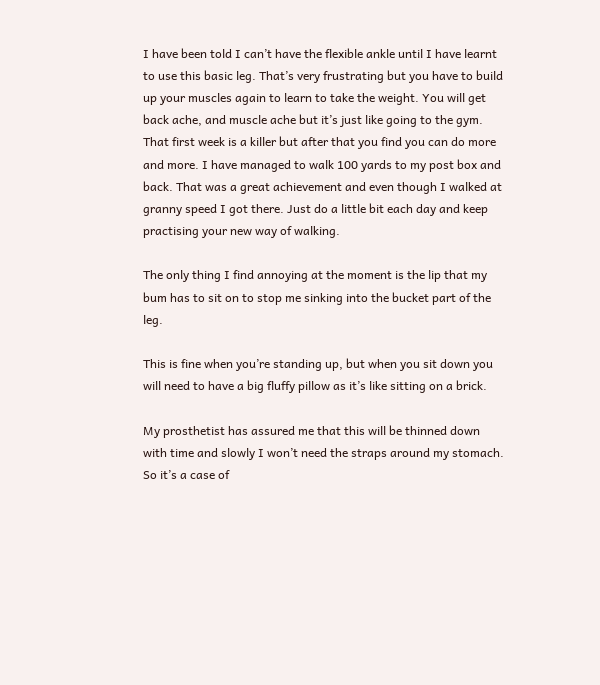I have been told I can’t have the flexible ankle until I have learnt to use this basic leg. That’s very frustrating but you have to build up your muscles again to learn to take the weight. You will get back ache, and muscle ache but it’s just like going to the gym. That first week is a killer but after that you find you can do more and more. I have managed to walk 100 yards to my post box and back. That was a great achievement and even though I walked at granny speed I got there. Just do a little bit each day and keep practising your new way of walking.

The only thing I find annoying at the moment is the lip that my bum has to sit on to stop me sinking into the bucket part of the leg.

This is fine when you’re standing up, but when you sit down you will need to have a big fluffy pillow as it’s like sitting on a brick.

My prosthetist has assured me that this will be thinned down with time and slowly I won’t need the straps around my stomach. So it’s a case of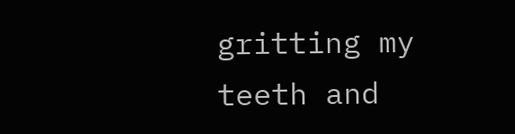gritting my teeth and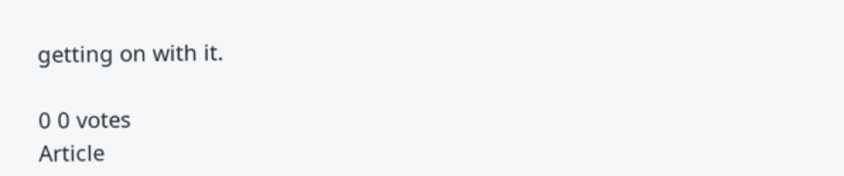getting on with it.

0 0 votes
Article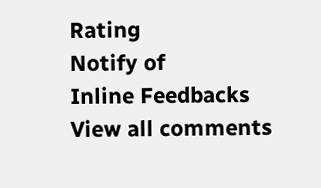Rating
Notify of
Inline Feedbacks
View all comments